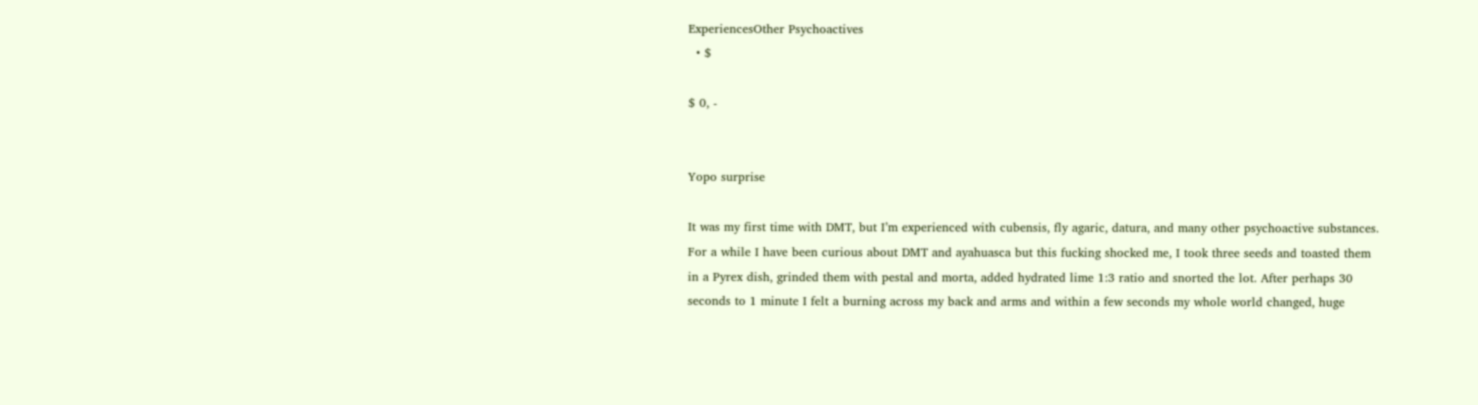ExperiencesOther Psychoactives
  • $

$ 0, -


Yopo surprise

It was my first time with DMT, but I’m experienced with cubensis, fly agaric, datura, and many other psychoactive substances. For a while I have been curious about DMT and ayahuasca but this fucking shocked me, I took three seeds and toasted them in a Pyrex dish, grinded them with pestal and morta, added hydrated lime 1:3 ratio and snorted the lot. After perhaps 30 seconds to 1 minute I felt a burning across my back and arms and within a few seconds my whole world changed, huge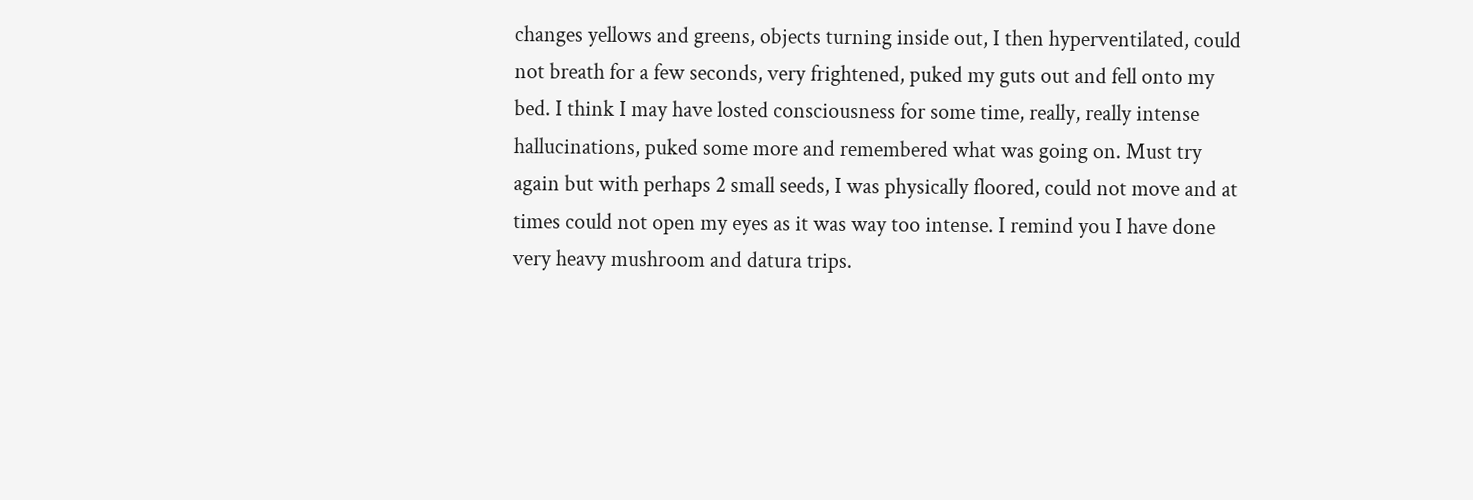changes yellows and greens, objects turning inside out, I then hyperventilated, could not breath for a few seconds, very frightened, puked my guts out and fell onto my bed. I think I may have losted consciousness for some time, really, really intense hallucinations, puked some more and remembered what was going on. Must try again but with perhaps 2 small seeds, I was physically floored, could not move and at times could not open my eyes as it was way too intense. I remind you I have done very heavy mushroom and datura trips.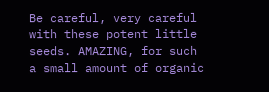Be careful, very careful with these potent little seeds. AMAZING, for such a small amount of organic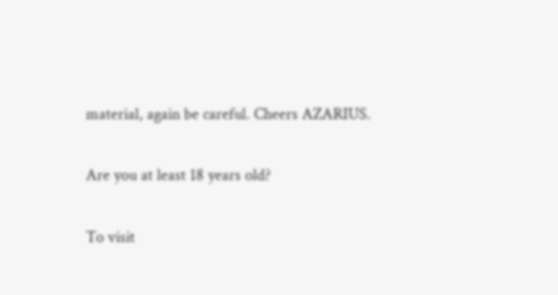material, again be careful. Cheers AZARIUS.

Are you at least 18 years old?

To visit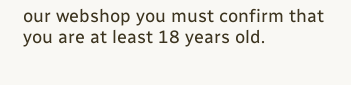our webshop you must confirm that you are at least 18 years old.